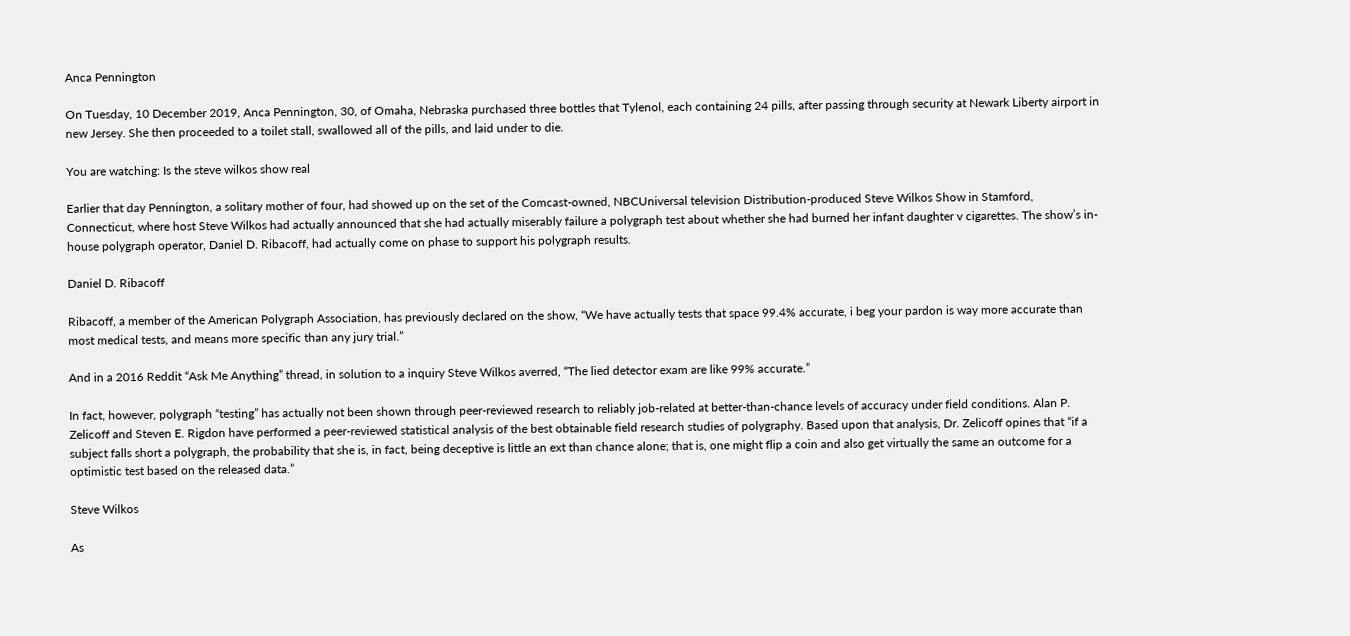Anca Pennington

On Tuesday, 10 December 2019, Anca Pennington, 30, of Omaha, Nebraska purchased three bottles that Tylenol, each containing 24 pills, after passing through security at Newark Liberty airport in new Jersey. She then proceeded to a toilet stall, swallowed all of the pills, and laid under to die.

You are watching: Is the steve wilkos show real

Earlier that day Pennington, a solitary mother of four, had showed up on the set of the Comcast-owned, NBCUniversal television Distribution-produced Steve Wilkos Show in Stamford, Connecticut, where host Steve Wilkos had actually announced that she had actually miserably failure a polygraph test about whether she had burned her infant daughter v cigarettes. The show’s in-house polygraph operator, Daniel D. Ribacoff, had actually come on phase to support his polygraph results.

Daniel D. Ribacoff

Ribacoff, a member of the American Polygraph Association, has previously declared on the show, “We have actually tests that space 99.4% accurate, i beg your pardon is way more accurate than most medical tests, and means more specific than any jury trial.”

And in a 2016 Reddit “Ask Me Anything” thread, in solution to a inquiry Steve Wilkos averred, “The lied detector exam are like 99% accurate.”

In fact, however, polygraph “testing” has actually not been shown through peer-reviewed research to reliably job-related at better-than-chance levels of accuracy under field conditions. Alan P. Zelicoff and Steven E. Rigdon have performed a peer-reviewed statistical analysis of the best obtainable field research studies of polygraphy. Based upon that analysis, Dr. Zelicoff opines that “if a subject falls short a polygraph, the probability that she is, in fact, being deceptive is little an ext than chance alone; that is, one might flip a coin and also get virtually the same an outcome for a optimistic test based on the released data.”

Steve Wilkos

As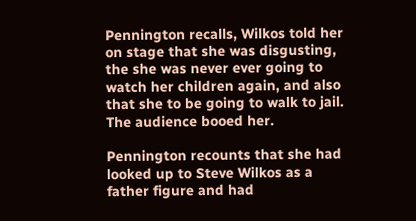Pennington recalls, Wilkos told her on stage that she was disgusting, the she was never ever going to watch her children again, and also that she to be going to walk to jail. The audience booed her.

Pennington recounts that she had looked up to Steve Wilkos as a father figure and had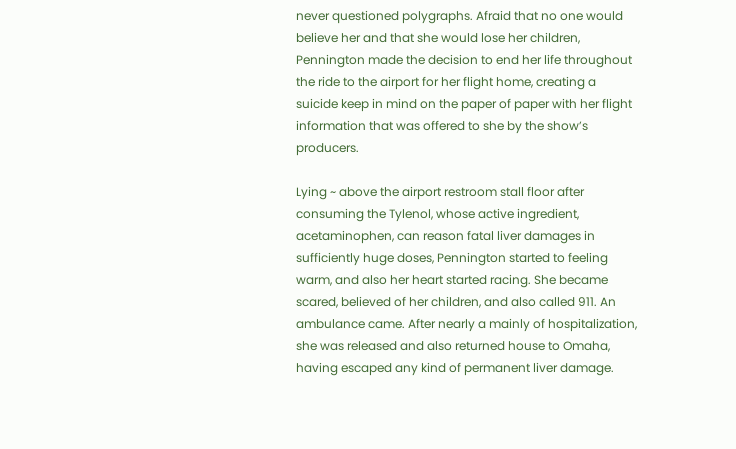never questioned polygraphs. Afraid that no one would believe her and that she would lose her children, Pennington made the decision to end her life throughout the ride to the airport for her flight home, creating a suicide keep in mind on the paper of paper with her flight information that was offered to she by the show’s producers.

Lying ~ above the airport restroom stall floor after consuming the Tylenol, whose active ingredient, acetaminophen, can reason fatal liver damages in sufficiently huge doses, Pennington started to feeling warm, and also her heart started racing. She became scared, believed of her children, and also called 911. An ambulance came. After nearly a mainly of hospitalization, she was released and also returned house to Omaha, having escaped any kind of permanent liver damage.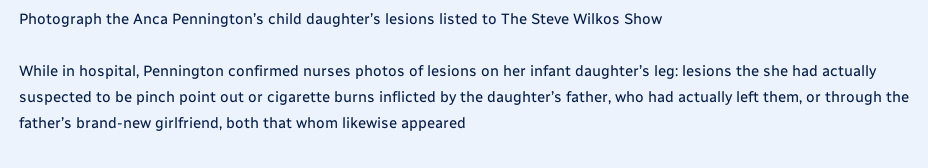Photograph the Anca Pennington’s child daughter’s lesions listed to The Steve Wilkos Show

While in hospital, Pennington confirmed nurses photos of lesions on her infant daughter’s leg: lesions the she had actually suspected to be pinch point out or cigarette burns inflicted by the daughter’s father, who had actually left them, or through the father’s brand-new girlfriend, both that whom likewise appeared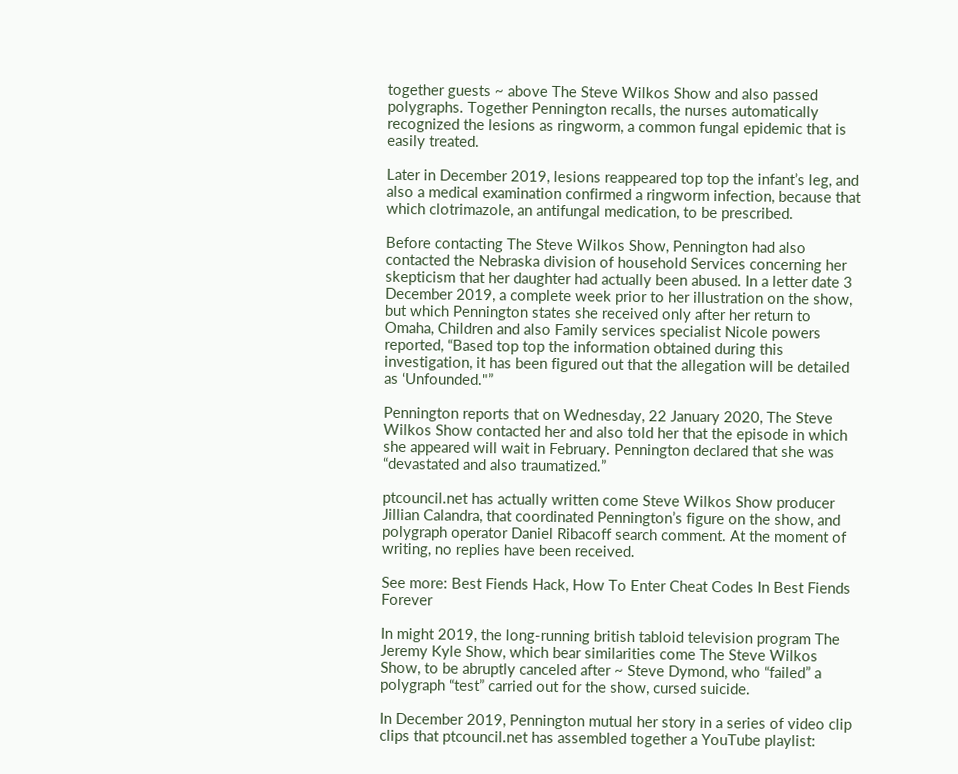together guests ~ above The Steve Wilkos Show and also passed polygraphs. Together Pennington recalls, the nurses automatically recognized the lesions as ringworm, a common fungal epidemic that is easily treated.

Later in December 2019, lesions reappeared top top the infant’s leg, and also a medical examination confirmed a ringworm infection, because that which clotrimazole, an antifungal medication, to be prescribed.

Before contacting The Steve Wilkos Show, Pennington had also contacted the Nebraska division of household Services concerning her skepticism that her daughter had actually been abused. In a letter date 3 December 2019, a complete week prior to her illustration on the show, but which Pennington states she received only after her return to Omaha, Children and also Family services specialist Nicole powers reported, “Based top top the information obtained during this investigation, it has been figured out that the allegation will be detailed as ‘Unfounded."”

Pennington reports that on Wednesday, 22 January 2020, The Steve Wilkos Show contacted her and also told her that the episode in which she appeared will wait in February. Pennington declared that she was “devastated and also traumatized.”

ptcouncil.net has actually written come Steve Wilkos Show producer Jillian Calandra, that coordinated Pennington’s figure on the show, and polygraph operator Daniel Ribacoff search comment. At the moment of writing, no replies have been received.

See more: Best Fiends Hack, How To Enter Cheat Codes In Best Fiends Forever

In might 2019, the long-running british tabloid television program The Jeremy Kyle Show, which bear similarities come The Steve Wilkos Show, to be abruptly canceled after ~ Steve Dymond, who “failed” a polygraph “test” carried out for the show, cursed suicide.

In December 2019, Pennington mutual her story in a series of video clip clips that ptcouncil.net has assembled together a YouTube playlist: